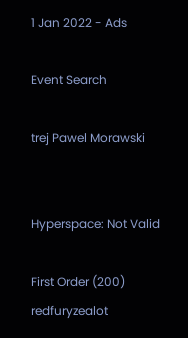1 Jan 2022 - Ads

Event Search

trej Pawel Morawski


Hyperspace: Not Valid

First Order (200)
redfuryzealot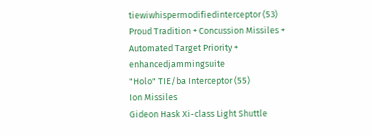tiewiwhispermodifiedinterceptor (53)
Proud Tradition + Concussion Missiles + Automated Target Priority + enhancedjammingsuite
"Holo" TIE/ba Interceptor (55)
Ion Missiles
Gideon Hask Xi-class Light Shuttle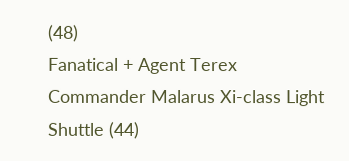(48)
Fanatical + Agent Terex
Commander Malarus Xi-class Light Shuttle (44)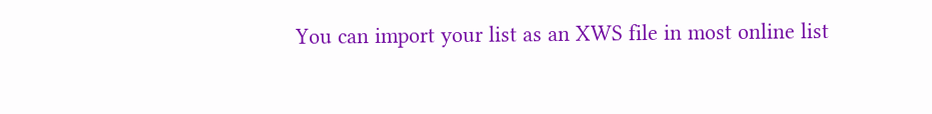You can import your list as an XWS file in most online list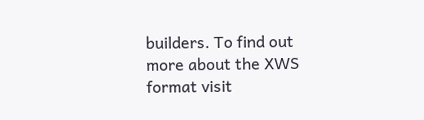builders. To find out more about the XWS format visit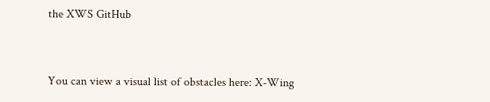the XWS GitHub


You can view a visual list of obstacles here: X-Wing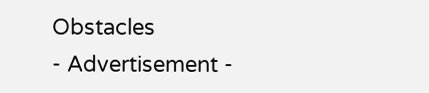Obstacles
- Advertisement -